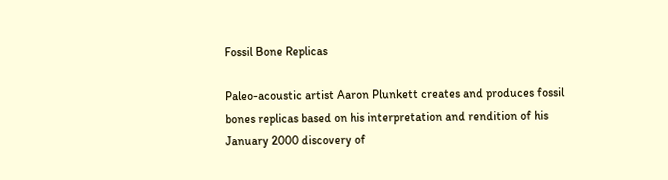Fossil Bone Replicas

Paleo-acoustic artist Aaron Plunkett creates and produces fossil bones replicas based on his interpretation and rendition of his January 2000 discovery of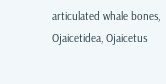articulated whale bones, Ojaicetidea, Ojaicetus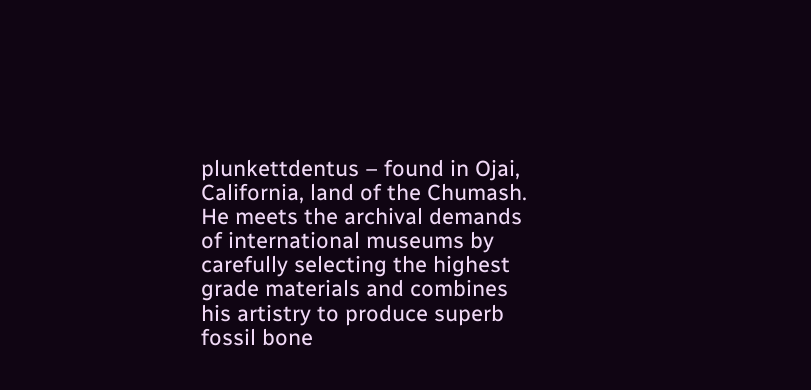plunkettdentus – found in Ojai, California, land of the Chumash. He meets the archival demands of international museums by carefully selecting the highest grade materials and combines his artistry to produce superb fossil bone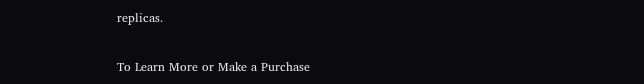replicas.


To Learn More or Make a Purchase